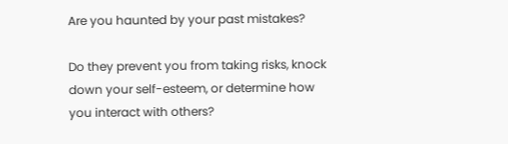Are you haunted by your past mistakes?

Do they prevent you from taking risks, knock down your self-esteem, or determine how you interact with others?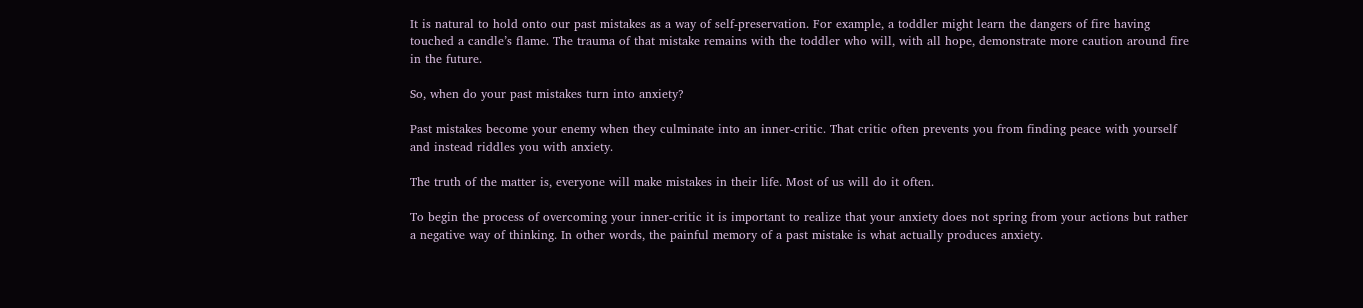It is natural to hold onto our past mistakes as a way of self-preservation. For example, a toddler might learn the dangers of fire having touched a candle’s flame. The trauma of that mistake remains with the toddler who will, with all hope, demonstrate more caution around fire in the future.

So, when do your past mistakes turn into anxiety?

Past mistakes become your enemy when they culminate into an inner-critic. That critic often prevents you from finding peace with yourself and instead riddles you with anxiety.

The truth of the matter is, everyone will make mistakes in their life. Most of us will do it often.

To begin the process of overcoming your inner-critic it is important to realize that your anxiety does not spring from your actions but rather a negative way of thinking. In other words, the painful memory of a past mistake is what actually produces anxiety.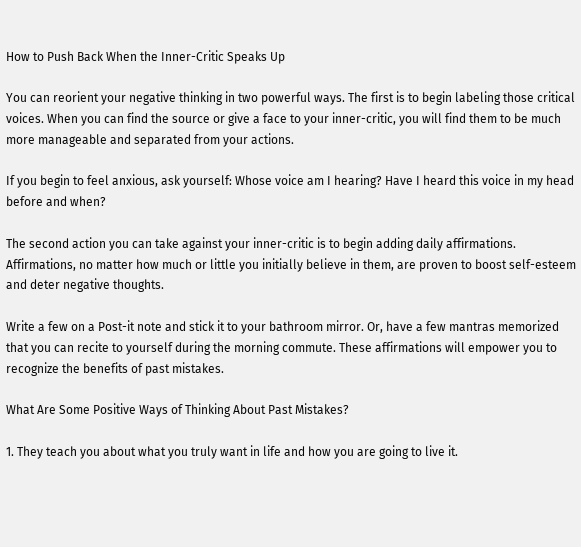How to Push Back When the Inner-Critic Speaks Up

You can reorient your negative thinking in two powerful ways. The first is to begin labeling those critical voices. When you can find the source or give a face to your inner-critic, you will find them to be much more manageable and separated from your actions.

If you begin to feel anxious, ask yourself: Whose voice am I hearing? Have I heard this voice in my head before and when?

The second action you can take against your inner-critic is to begin adding daily affirmations. Affirmations, no matter how much or little you initially believe in them, are proven to boost self-esteem and deter negative thoughts.

Write a few on a Post-it note and stick it to your bathroom mirror. Or, have a few mantras memorized that you can recite to yourself during the morning commute. These affirmations will empower you to recognize the benefits of past mistakes.

What Are Some Positive Ways of Thinking About Past Mistakes?

1. They teach you about what you truly want in life and how you are going to live it.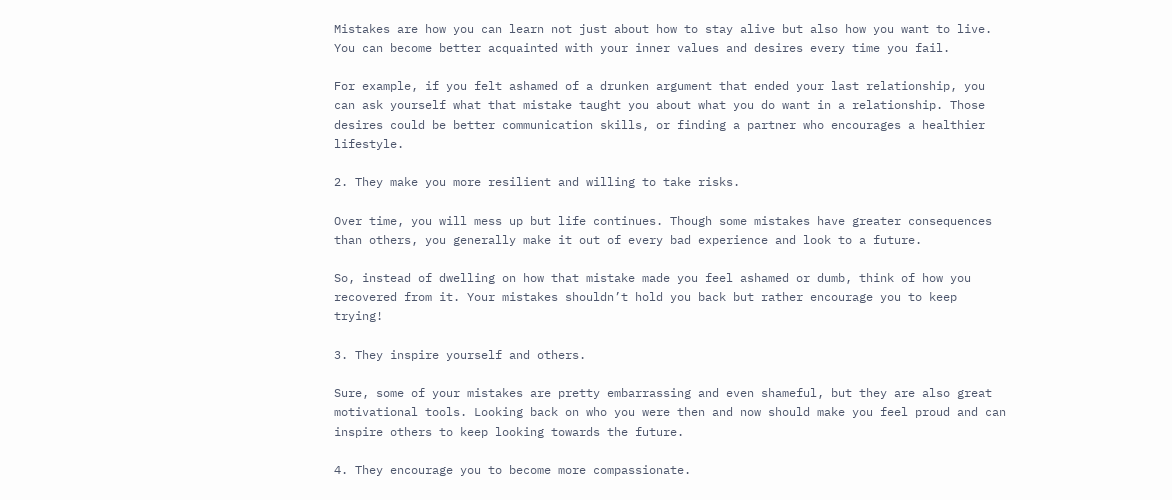Mistakes are how you can learn not just about how to stay alive but also how you want to live. You can become better acquainted with your inner values and desires every time you fail.

For example, if you felt ashamed of a drunken argument that ended your last relationship, you can ask yourself what that mistake taught you about what you do want in a relationship. Those desires could be better communication skills, or finding a partner who encourages a healthier lifestyle.

2. They make you more resilient and willing to take risks.

Over time, you will mess up but life continues. Though some mistakes have greater consequences than others, you generally make it out of every bad experience and look to a future.

So, instead of dwelling on how that mistake made you feel ashamed or dumb, think of how you recovered from it. Your mistakes shouldn’t hold you back but rather encourage you to keep trying!

3. They inspire yourself and others.

Sure, some of your mistakes are pretty embarrassing and even shameful, but they are also great motivational tools. Looking back on who you were then and now should make you feel proud and can inspire others to keep looking towards the future.

4. They encourage you to become more compassionate.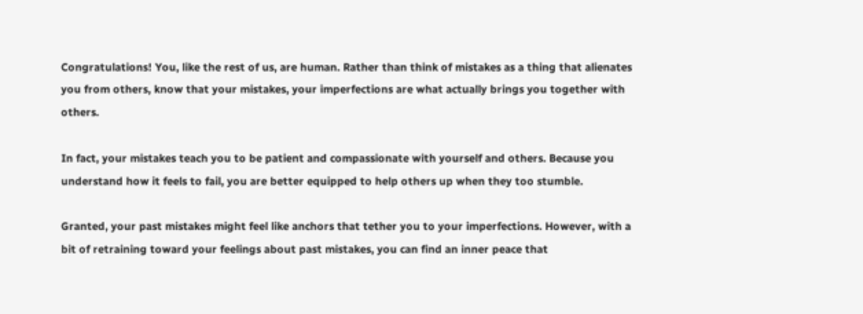Congratulations! You, like the rest of us, are human. Rather than think of mistakes as a thing that alienates you from others, know that your mistakes, your imperfections are what actually brings you together with others.

In fact, your mistakes teach you to be patient and compassionate with yourself and others. Because you understand how it feels to fail, you are better equipped to help others up when they too stumble.

Granted, your past mistakes might feel like anchors that tether you to your imperfections. However, with a bit of retraining toward your feelings about past mistakes, you can find an inner peace that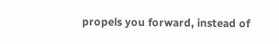propels you forward, instead of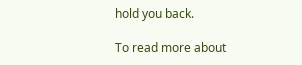hold you back.

To read more about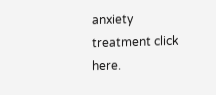anxiety treatment click here.